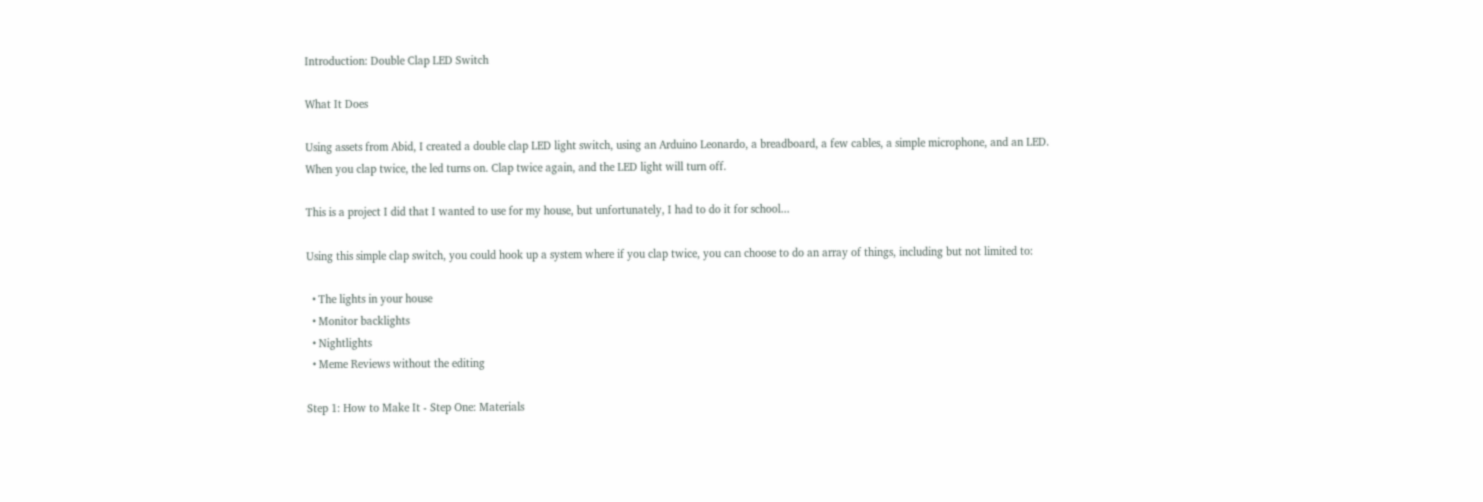Introduction: Double Clap LED Switch

What It Does

Using assets from Abid, I created a double clap LED light switch, using an Arduino Leonardo, a breadboard, a few cables, a simple microphone, and an LED. When you clap twice, the led turns on. Clap twice again, and the LED light will turn off.

This is a project I did that I wanted to use for my house, but unfortunately, I had to do it for school...

Using this simple clap switch, you could hook up a system where if you clap twice, you can choose to do an array of things, including but not limited to:

  • The lights in your house
  • Monitor backlights
  • Nightlights
  • Meme Reviews without the editing

Step 1: How to Make It - Step One: Materials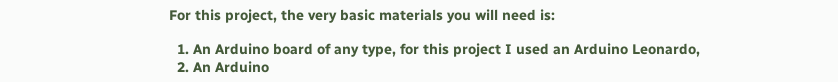For this project, the very basic materials you will need is:

  1. An Arduino board of any type, for this project I used an Arduino Leonardo,
  2. An Arduino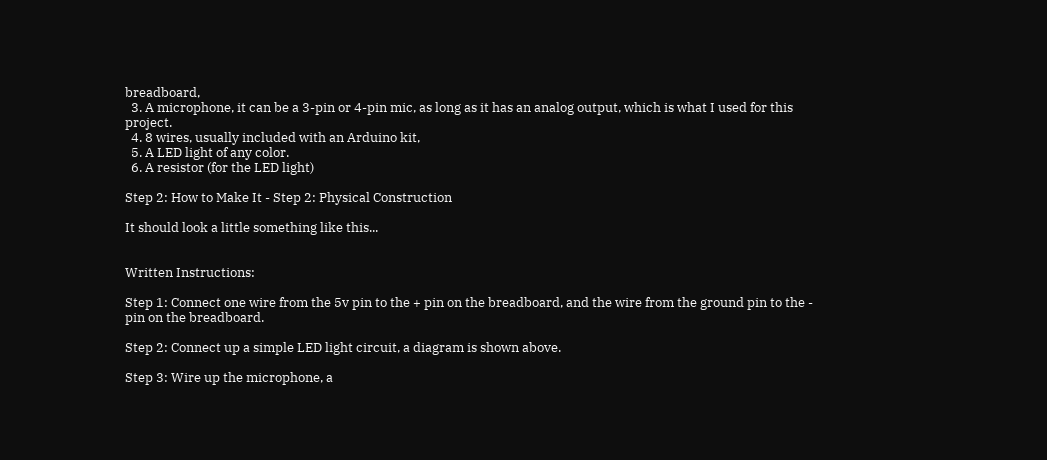breadboard,
  3. A microphone, it can be a 3-pin or 4-pin mic, as long as it has an analog output, which is what I used for this project.
  4. 8 wires, usually included with an Arduino kit,
  5. A LED light of any color.
  6. A resistor (for the LED light)

Step 2: How to Make It - Step 2: Physical Construction

It should look a little something like this...


Written Instructions:

Step 1: Connect one wire from the 5v pin to the + pin on the breadboard, and the wire from the ground pin to the - pin on the breadboard.

Step 2: Connect up a simple LED light circuit, a diagram is shown above.

Step 3: Wire up the microphone, a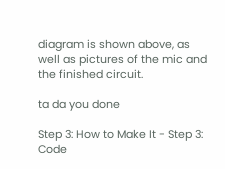diagram is shown above, as well as pictures of the mic and the finished circuit.

ta da you done

Step 3: How to Make It - Step 3: Code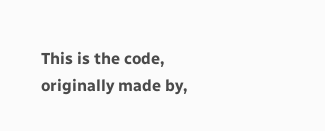This is the code, originally made by,